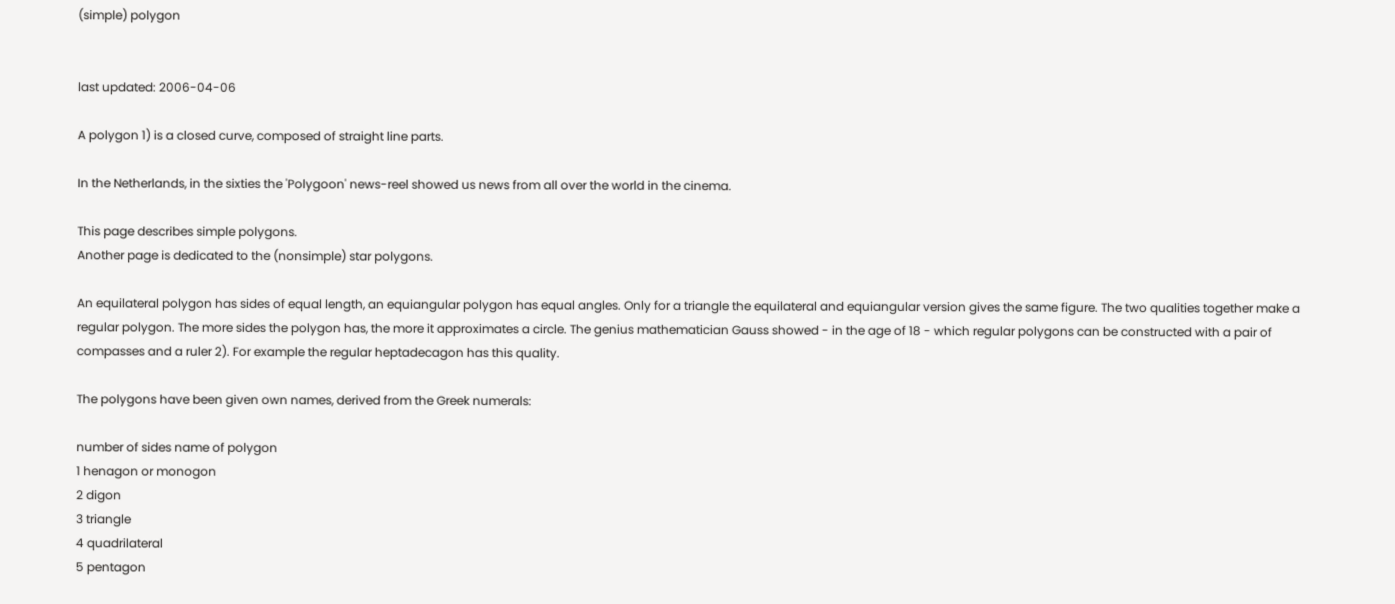(simple) polygon


last updated: 2006-04-06

A polygon 1) is a closed curve, composed of straight line parts.

In the Netherlands, in the sixties the 'Polygoon' news-reel showed us news from all over the world in the cinema.

This page describes simple polygons.
Another page is dedicated to the (nonsimple) star polygons.

An equilateral polygon has sides of equal length, an equiangular polygon has equal angles. Only for a triangle the equilateral and equiangular version gives the same figure. The two qualities together make a regular polygon. The more sides the polygon has, the more it approximates a circle. The genius mathematician Gauss showed - in the age of 18 - which regular polygons can be constructed with a pair of compasses and a ruler 2). For example the regular heptadecagon has this quality.

The polygons have been given own names, derived from the Greek numerals:

number of sides name of polygon
1 henagon or monogon
2 digon
3 triangle
4 quadrilateral
5 pentagon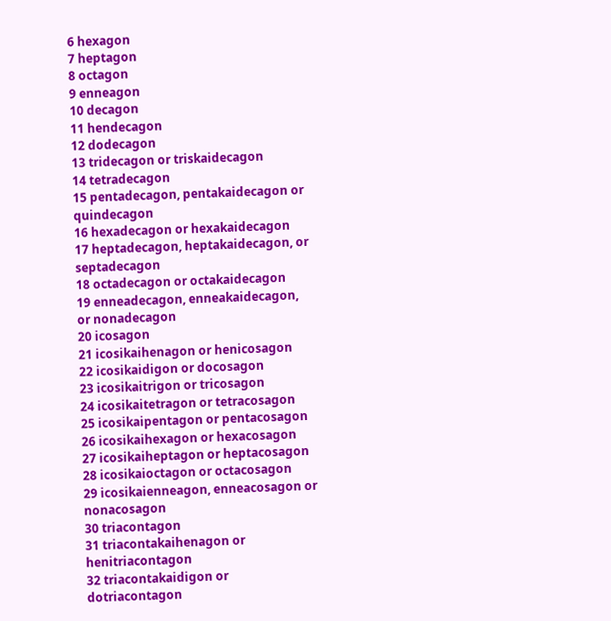6 hexagon
7 heptagon
8 octagon
9 enneagon
10 decagon
11 hendecagon
12 dodecagon
13 tridecagon or triskaidecagon
14 tetradecagon
15 pentadecagon, pentakaidecagon or quindecagon
16 hexadecagon or hexakaidecagon
17 heptadecagon, heptakaidecagon, or septadecagon
18 octadecagon or octakaidecagon
19 enneadecagon, enneakaidecagon, or nonadecagon
20 icosagon
21 icosikaihenagon or henicosagon
22 icosikaidigon or docosagon
23 icosikaitrigon or tricosagon
24 icosikaitetragon or tetracosagon
25 icosikaipentagon or pentacosagon
26 icosikaihexagon or hexacosagon
27 icosikaiheptagon or heptacosagon
28 icosikaioctagon or octacosagon
29 icosikaienneagon, enneacosagon or nonacosagon
30 triacontagon
31 triacontakaihenagon or henitriacontagon
32 triacontakaidigon or dotriacontagon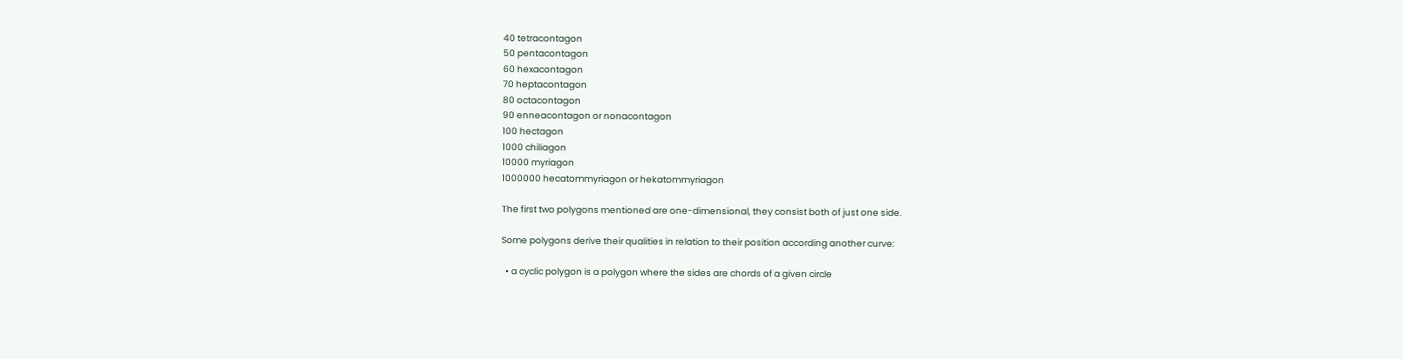40 tetracontagon
50 pentacontagon
60 hexacontagon
70 heptacontagon
80 octacontagon
90 enneacontagon or nonacontagon
100 hectagon
1000 chiliagon
10000 myriagon
1000000 hecatommyriagon or hekatommyriagon

The first two polygons mentioned are one-dimensional, they consist both of just one side.

Some polygons derive their qualities in relation to their position according another curve:

  • a cyclic polygon is a polygon where the sides are chords of a given circle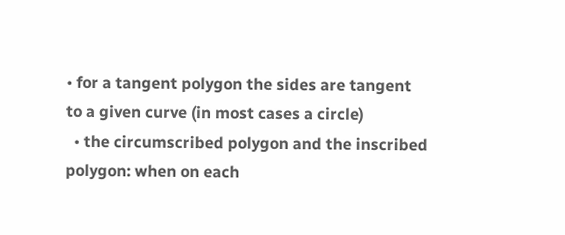• for a tangent polygon the sides are tangent to a given curve (in most cases a circle)
  • the circumscribed polygon and the inscribed polygon: when on each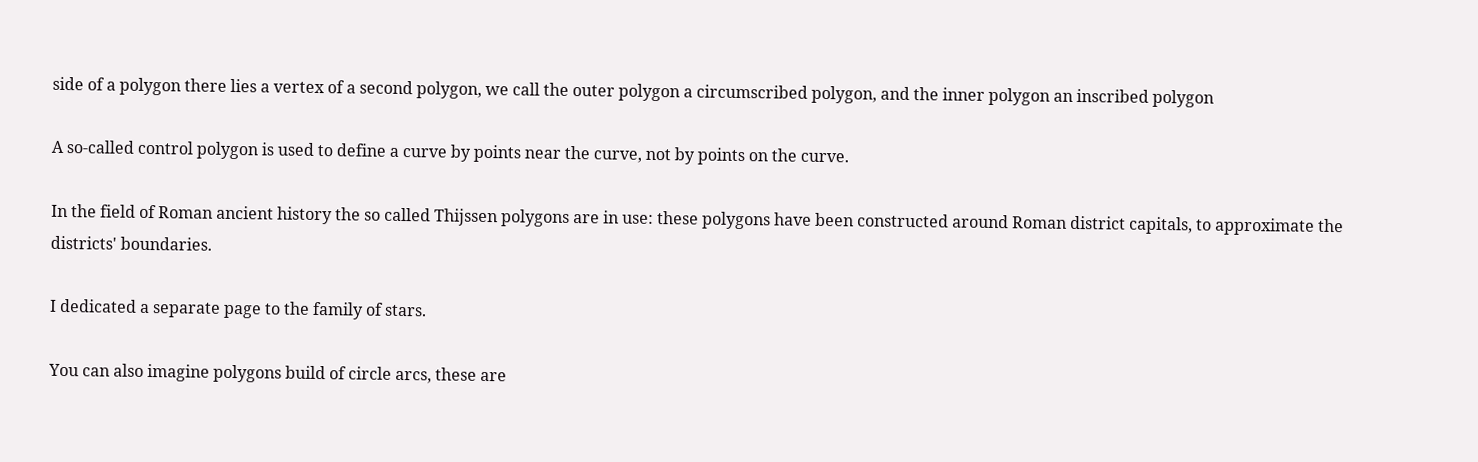side of a polygon there lies a vertex of a second polygon, we call the outer polygon a circumscribed polygon, and the inner polygon an inscribed polygon

A so-called control polygon is used to define a curve by points near the curve, not by points on the curve.

In the field of Roman ancient history the so called Thijssen polygons are in use: these polygons have been constructed around Roman district capitals, to approximate the districts' boundaries.

I dedicated a separate page to the family of stars.

You can also imagine polygons build of circle arcs, these are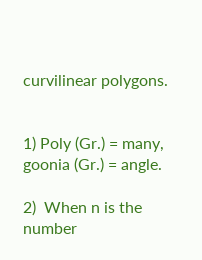curvilinear polygons.


1) Poly (Gr.) = many, goonia (Gr.) = angle.

2)  When n is the number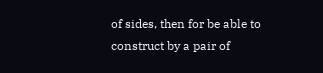of sides, then for be able to construct by a pair of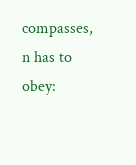compasses, n has to obey: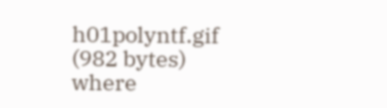h01polyntf.gif (982 bytes)
where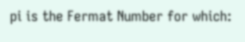pi is the Fermat Number for which: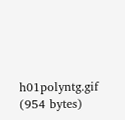h01polyntg.gif (954 bytes)